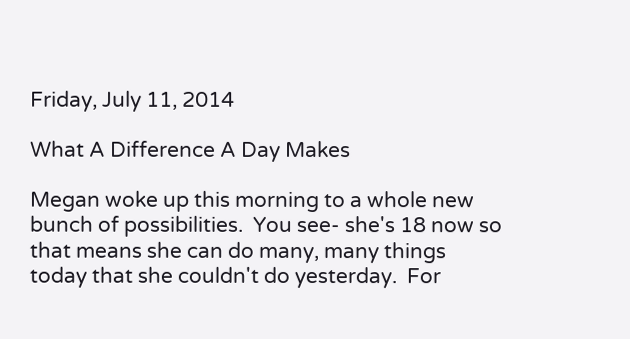Friday, July 11, 2014

What A Difference A Day Makes

Megan woke up this morning to a whole new bunch of possibilities.  You see- she's 18 now so that means she can do many, many things today that she couldn't do yesterday.  For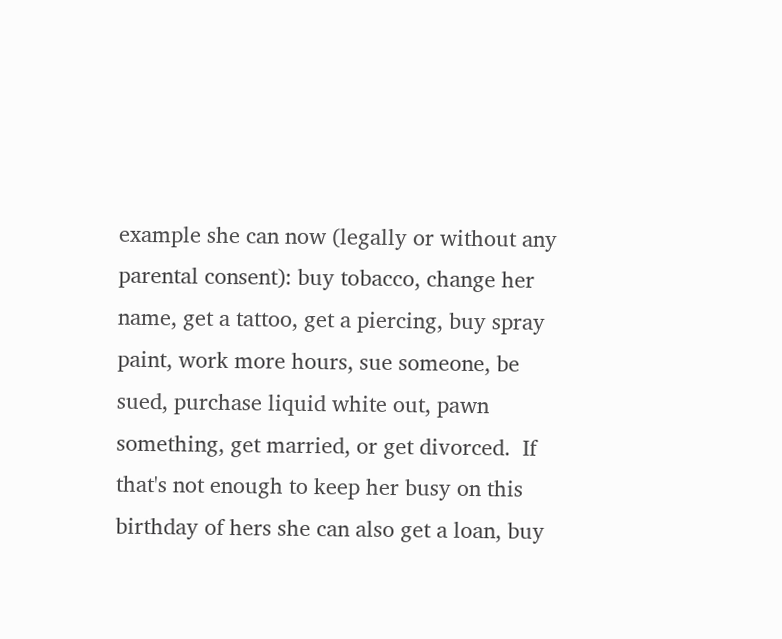example she can now (legally or without any parental consent): buy tobacco, change her name, get a tattoo, get a piercing, buy spray paint, work more hours, sue someone, be sued, purchase liquid white out, pawn something, get married, or get divorced.  If that's not enough to keep her busy on this birthday of hers she can also get a loan, buy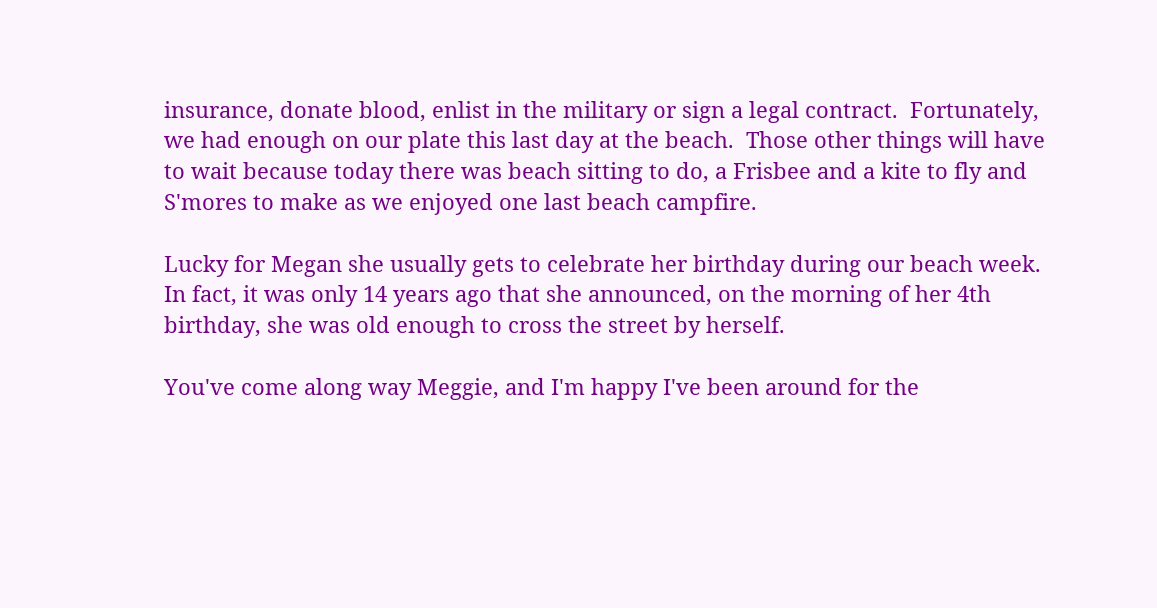insurance, donate blood, enlist in the military or sign a legal contract.  Fortunately, we had enough on our plate this last day at the beach.  Those other things will have to wait because today there was beach sitting to do, a Frisbee and a kite to fly and S'mores to make as we enjoyed one last beach campfire.

Lucky for Megan she usually gets to celebrate her birthday during our beach week.  In fact, it was only 14 years ago that she announced, on the morning of her 4th birthday, she was old enough to cross the street by herself.

You've come along way Meggie, and I'm happy I've been around for the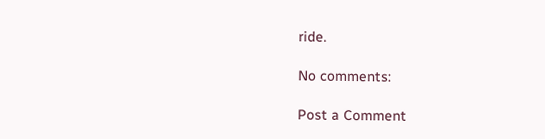ride.

No comments:

Post a Comment